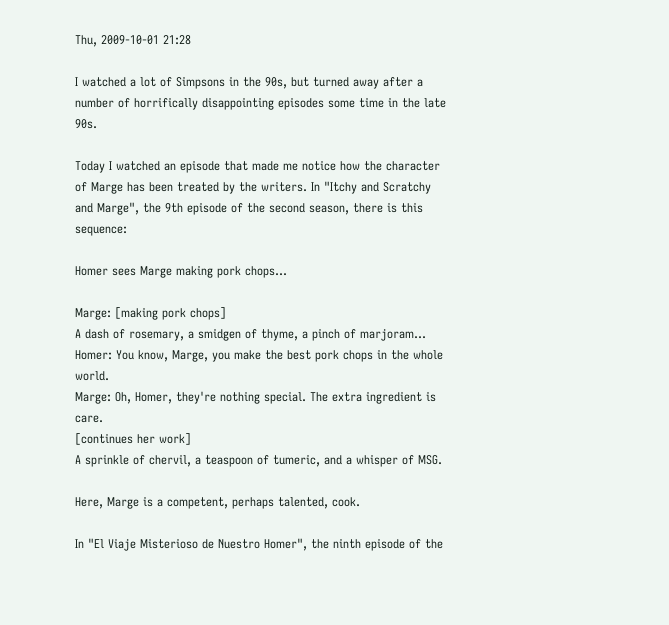Thu, 2009-10-01 21:28

I watched a lot of Simpsons in the 90s, but turned away after a number of horrifically disappointing episodes some time in the late 90s.

Today I watched an episode that made me notice how the character of Marge has been treated by the writers. In "Itchy and Scratchy and Marge", the 9th episode of the second season, there is this sequence:

Homer sees Marge making pork chops...

Marge: [making pork chops]
A dash of rosemary, a smidgen of thyme, a pinch of marjoram...
Homer: You know, Marge, you make the best pork chops in the whole world.
Marge: Oh, Homer, they're nothing special. The extra ingredient is care.
[continues her work]
A sprinkle of chervil, a teaspoon of tumeric, and a whisper of MSG.

Here, Marge is a competent, perhaps talented, cook.

In "El Viaje Misterioso de Nuestro Homer", the ninth episode of the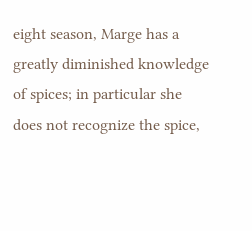eight season, Marge has a greatly diminished knowledge of spices; in particular she does not recognize the spice,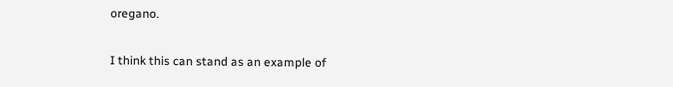oregano.

I think this can stand as an example of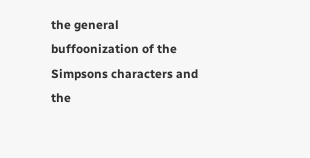the general buffoonization of the Simpsons characters and the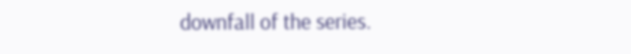downfall of the series.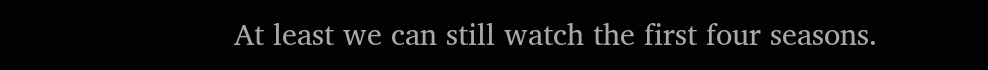At least we can still watch the first four seasons.